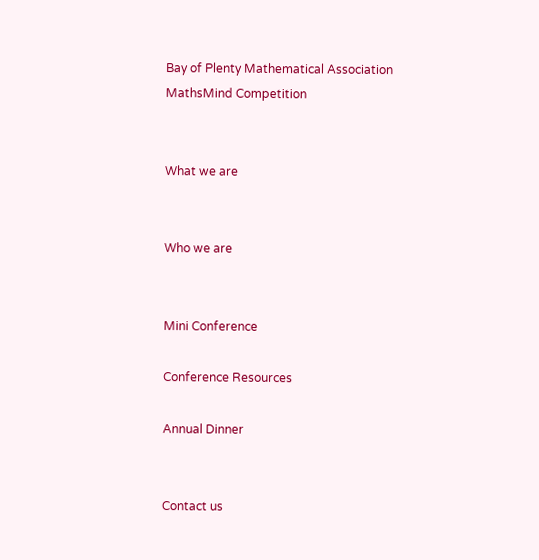Bay of Plenty Mathematical Association
MathsMind Competition


What we are


Who we are


Mini Conference

Conference Resources

Annual Dinner


Contact us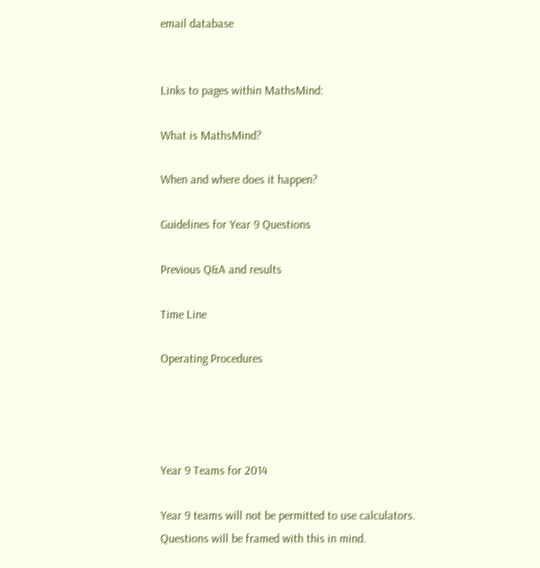email database


Links to pages within MathsMind:

What is MathsMind?

When and where does it happen?

Guidelines for Year 9 Questions

Previous Q&A and results

Time Line

Operating Procedures




Year 9 Teams for 2014

Year 9 teams will not be permitted to use calculators.
Questions will be framed with this in mind.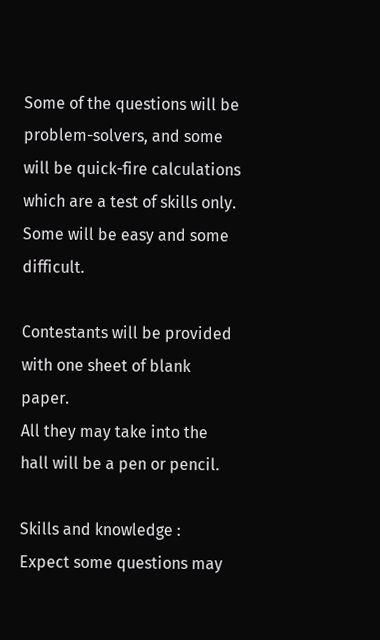Some of the questions will be problem-solvers, and some will be quick-fire calculations which are a test of skills only. Some will be easy and some difficult.

Contestants will be provided with one sheet of blank paper.
All they may take into the hall will be a pen or pencil.

Skills and knowledge :
Expect some questions may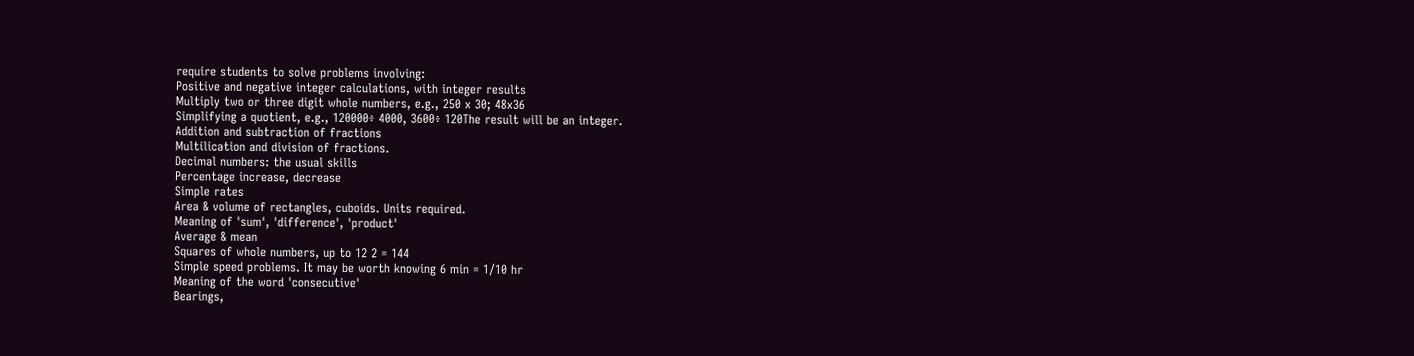require students to solve problems involving:
Positive and negative integer calculations, with integer results
Multiply two or three digit whole numbers, e.g., 250 x 30; 48x36
Simplifying a quotient, e.g., 120000÷ 4000, 3600÷ 120The result will be an integer.
Addition and subtraction of fractions
Multilication and division of fractions.
Decimal numbers: the usual skills
Percentage increase, decrease
Simple rates
Area & volume of rectangles, cuboids. Units required.
Meaning of 'sum', 'difference', 'product'
Average & mean
Squares of whole numbers, up to 12 2 = 144
Simple speed problems. It may be worth knowing 6 min = 1/10 hr
Meaning of the word 'consecutive'
Bearings,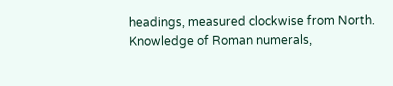headings, measured clockwise from North.
Knowledge of Roman numerals,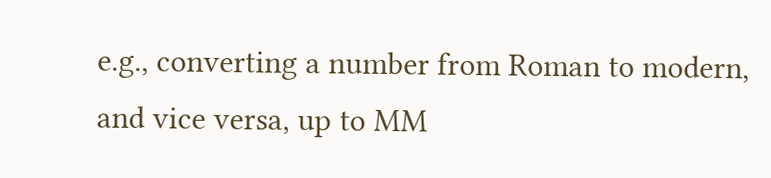e.g., converting a number from Roman to modern, and vice versa, up to MM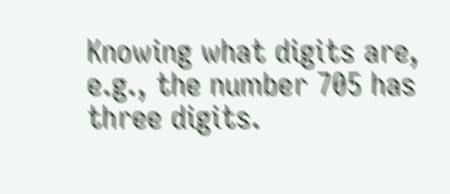Knowing what digits are, e.g., the number 705 has three digits.